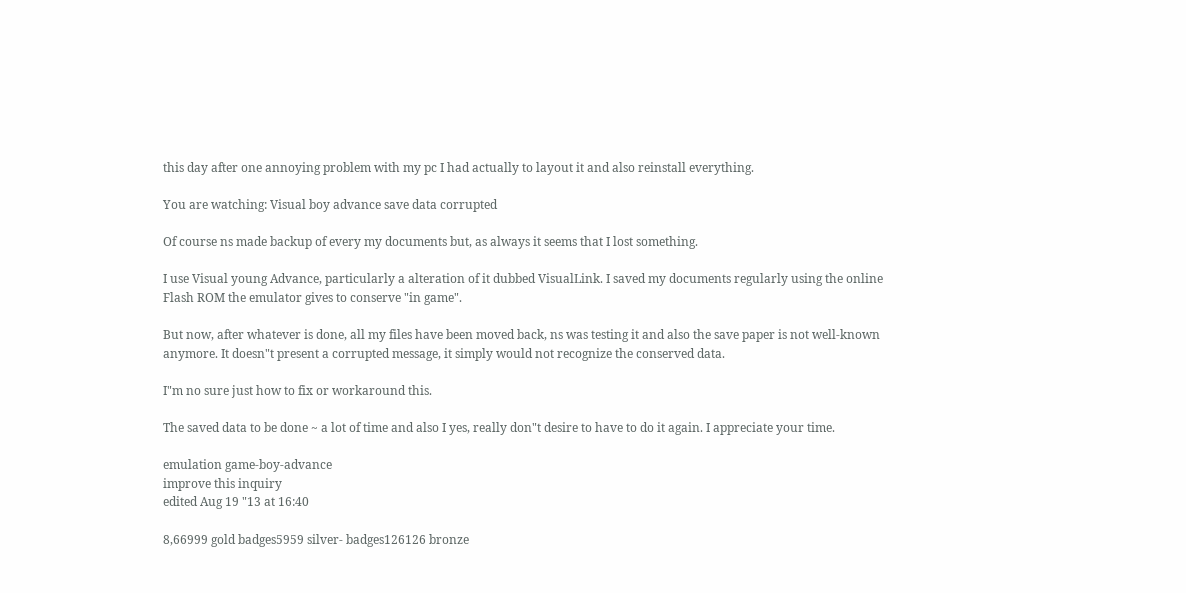this day after one annoying problem with my pc I had actually to layout it and also reinstall everything.

You are watching: Visual boy advance save data corrupted

Of course ns made backup of every my documents but, as always it seems that I lost something.

I use Visual young Advance, particularly a alteration of it dubbed VisualLink. I saved my documents regularly using the online Flash ROM the emulator gives to conserve "in game".

But now, after whatever is done, all my files have been moved back, ns was testing it and also the save paper is not well-known anymore. It doesn"t present a corrupted message, it simply would not recognize the conserved data.

I"m no sure just how to fix or workaround this.

The saved data to be done ~ a lot of time and also I yes, really don"t desire to have to do it again. I appreciate your time.

emulation game-boy-advance
improve this inquiry
edited Aug 19 "13 at 16:40

8,66999 gold badges5959 silver- badges126126 bronze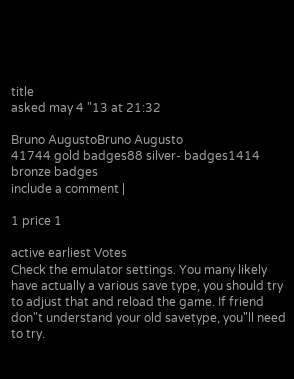title
asked may 4 "13 at 21:32

Bruno AugustoBruno Augusto
41744 gold badges88 silver- badges1414 bronze badges
include a comment |

1 price 1

active earliest Votes
Check the emulator settings. You many likely have actually a various save type, you should try to adjust that and reload the game. If friend don"t understand your old savetype, you"ll need to try.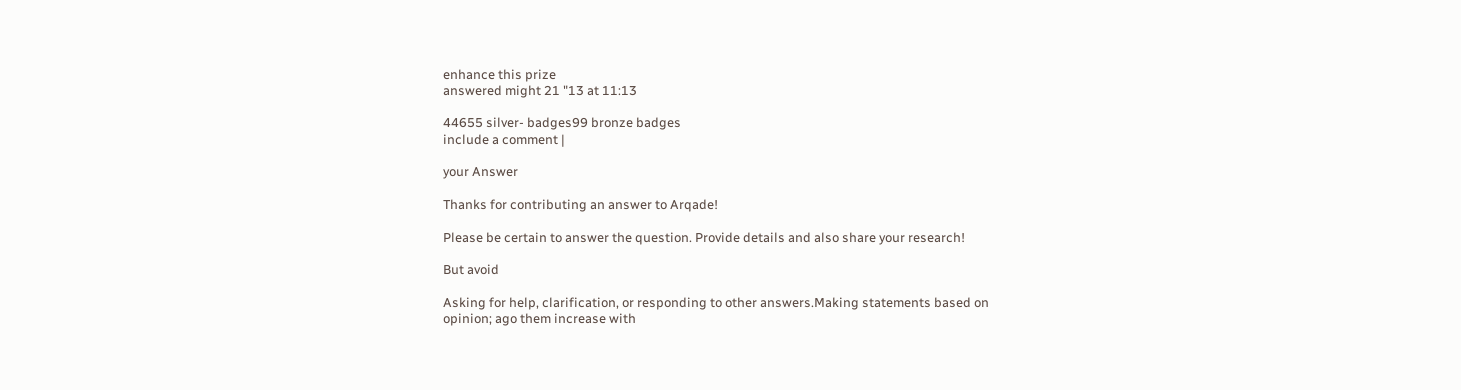enhance this prize
answered might 21 "13 at 11:13

44655 silver- badges99 bronze badges
include a comment |

your Answer

Thanks for contributing an answer to Arqade!

Please be certain to answer the question. Provide details and also share your research!

But avoid

Asking for help, clarification, or responding to other answers.Making statements based on opinion; ago them increase with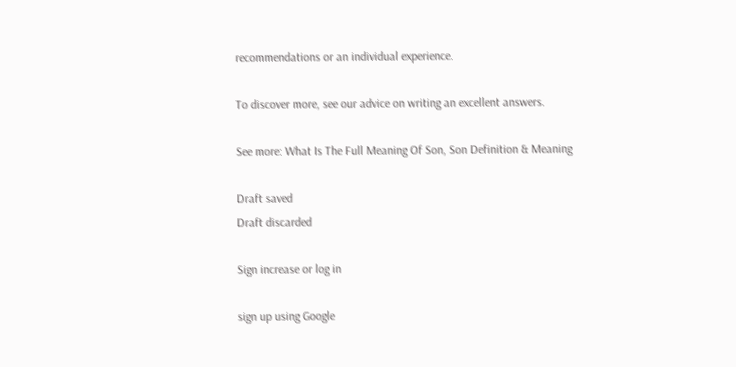recommendations or an individual experience.

To discover more, see our advice on writing an excellent answers.

See more: What Is The Full Meaning Of Son, Son Definition & Meaning

Draft saved
Draft discarded

Sign increase or log in

sign up using Google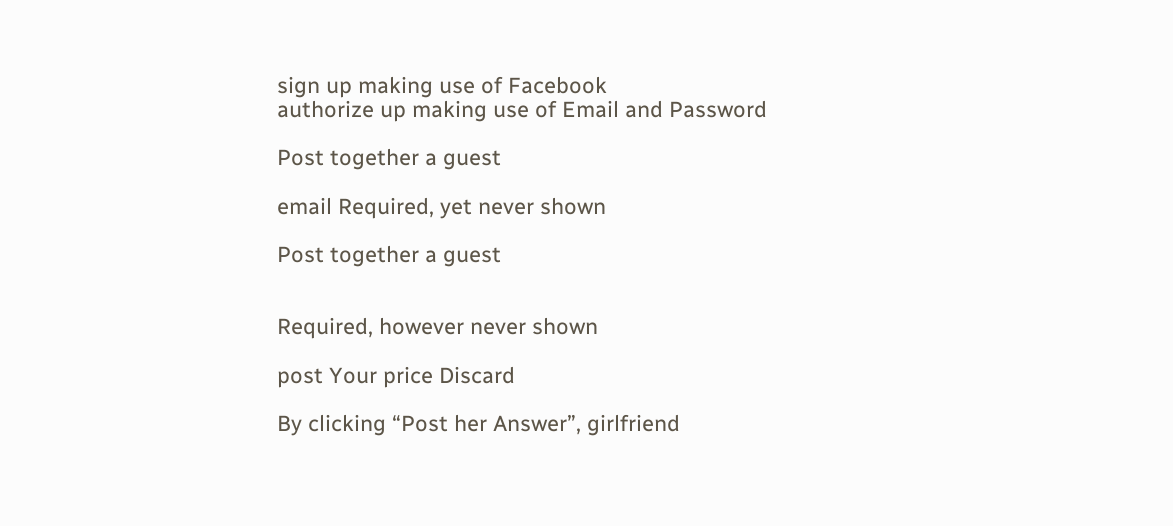sign up making use of Facebook
authorize up making use of Email and Password

Post together a guest

email Required, yet never shown

Post together a guest


Required, however never shown

post Your price Discard

By clicking “Post her Answer”, girlfriend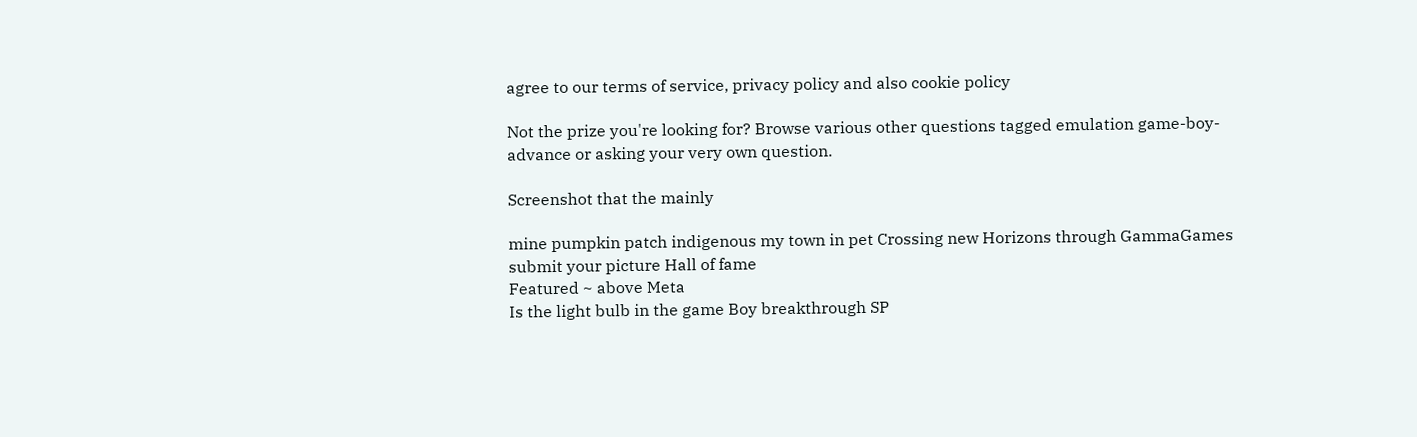agree to our terms of service, privacy policy and also cookie policy

Not the prize you're looking for? Browse various other questions tagged emulation game-boy-advance or asking your very own question.

Screenshot that the mainly

mine pumpkin patch indigenous my town in pet Crossing new Horizons through GammaGames
submit your picture Hall of fame
Featured ~ above Meta
Is the light bulb in the game Boy breakthrough SP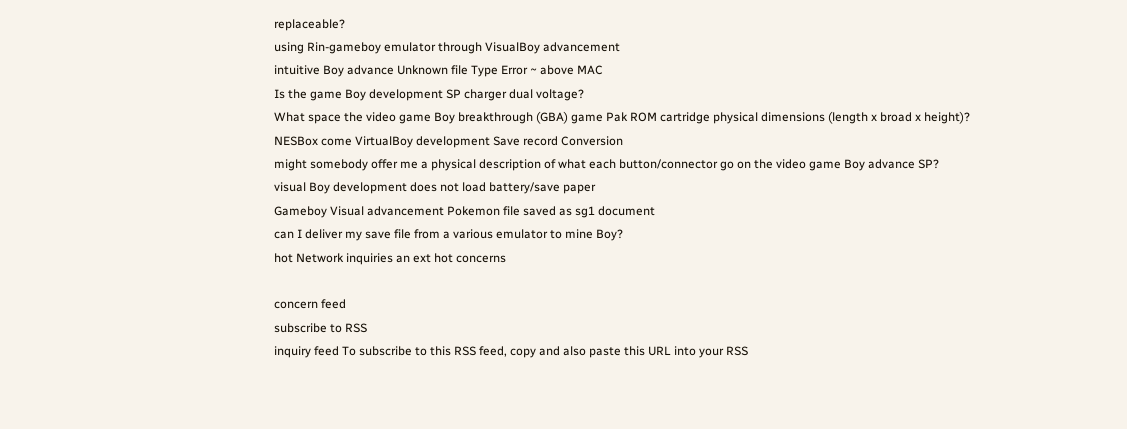replaceable?
using Rin-gameboy emulator through VisualBoy advancement
intuitive Boy advance Unknown file Type Error ~ above MAC
Is the game Boy development SP charger dual voltage?
What space the video game Boy breakthrough (GBA) game Pak ROM cartridge physical dimensions (length x broad x height)?
NESBox come VirtualBoy development Save record Conversion
might somebody offer me a physical description of what each button/connector go on the video game Boy advance SP?
visual Boy development does not load battery/save paper
Gameboy Visual advancement Pokemon file saved as sg1 document
can I deliver my save file from a various emulator to mine Boy?
hot Network inquiries an ext hot concerns

concern feed
subscribe to RSS
inquiry feed To subscribe to this RSS feed, copy and also paste this URL into your RSS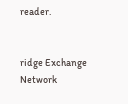reader.


ridge Exchange Network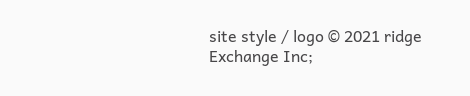site style / logo © 2021 ridge Exchange Inc;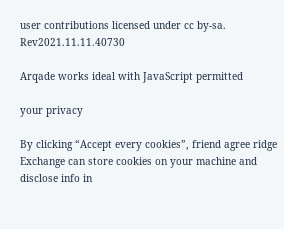user contributions licensed under cc by-sa. Rev2021.11.11.40730

Arqade works ideal with JavaScript permitted

your privacy

By clicking “Accept every cookies”, friend agree ridge Exchange can store cookies on your machine and disclose info in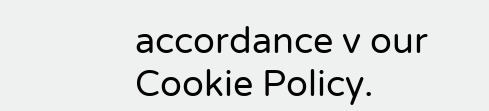accordance v our Cookie Policy.